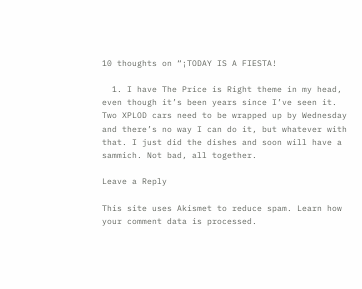10 thoughts on “¡TODAY IS A FIESTA!

  1. I have The Price is Right theme in my head, even though it’s been years since I’ve seen it. Two XPLOD cars need to be wrapped up by Wednesday and there’s no way I can do it, but whatever with that. I just did the dishes and soon will have a sammich. Not bad, all together.

Leave a Reply

This site uses Akismet to reduce spam. Learn how your comment data is processed.